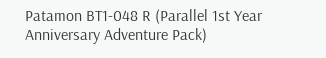Patamon BT1-048 R (Parallel 1st Year Anniversary Adventure Pack)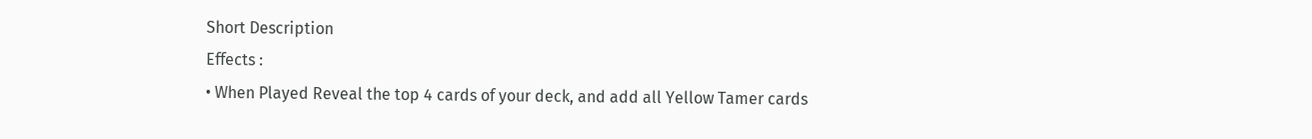Short Description
Effects :
• When Played Reveal the top 4 cards of your deck, and add all Yellow Tamer cards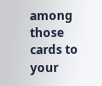among those cards to your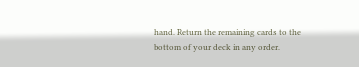hand. Return the remaining cards to the bottom of your deck in any order.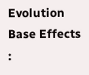Evolution Base Effects :